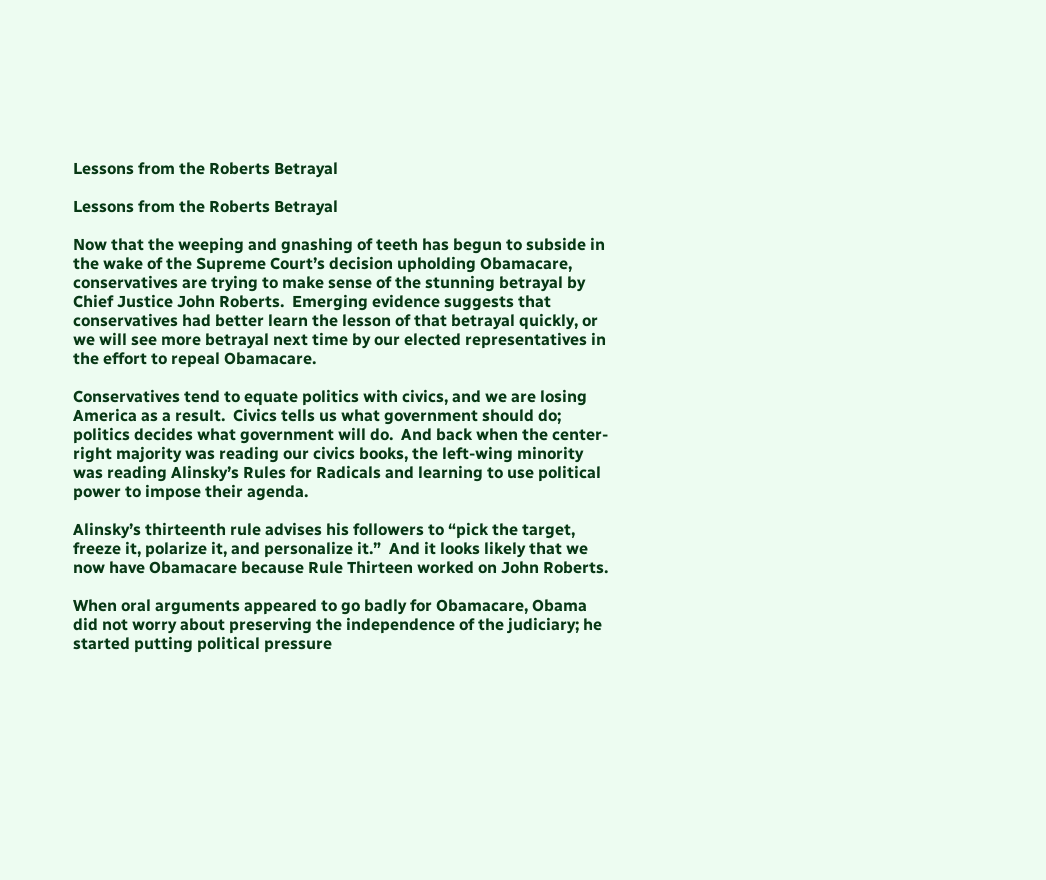Lessons from the Roberts Betrayal

Lessons from the Roberts Betrayal

Now that the weeping and gnashing of teeth has begun to subside in the wake of the Supreme Court’s decision upholding Obamacare, conservatives are trying to make sense of the stunning betrayal by Chief Justice John Roberts.  Emerging evidence suggests that conservatives had better learn the lesson of that betrayal quickly, or we will see more betrayal next time by our elected representatives in the effort to repeal Obamacare.

Conservatives tend to equate politics with civics, and we are losing America as a result.  Civics tells us what government should do; politics decides what government will do.  And back when the center-right majority was reading our civics books, the left-wing minority was reading Alinsky’s Rules for Radicals and learning to use political power to impose their agenda.

Alinsky’s thirteenth rule advises his followers to “pick the target, freeze it, polarize it, and personalize it.”  And it looks likely that we now have Obamacare because Rule Thirteen worked on John Roberts.

When oral arguments appeared to go badly for Obamacare, Obama did not worry about preserving the independence of the judiciary; he started putting political pressure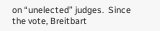on “unelected” judges.  Since the vote, Breitbart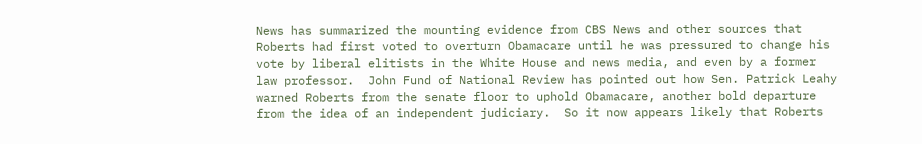News has summarized the mounting evidence from CBS News and other sources that Roberts had first voted to overturn Obamacare until he was pressured to change his vote by liberal elitists in the White House and news media, and even by a former law professor.  John Fund of National Review has pointed out how Sen. Patrick Leahy warned Roberts from the senate floor to uphold Obamacare, another bold departure from the idea of an independent judiciary.  So it now appears likely that Roberts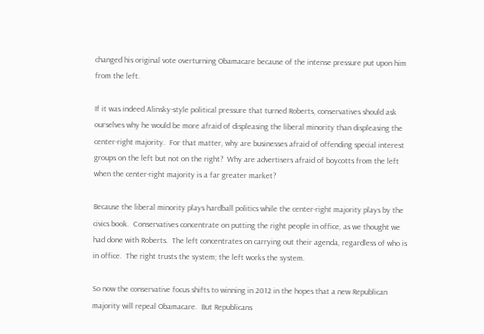changed his original vote overturning Obamacare because of the intense pressure put upon him from the left.

If it was indeed Alinsky-style political pressure that turned Roberts, conservatives should ask ourselves why he would be more afraid of displeasing the liberal minority than displeasing the center-right majority.  For that matter, why are businesses afraid of offending special interest groups on the left but not on the right?  Why are advertisers afraid of boycotts from the left when the center-right majority is a far greater market?

Because the liberal minority plays hardball politics while the center-right majority plays by the civics book.  Conservatives concentrate on putting the right people in office, as we thought we had done with Roberts.  The left concentrates on carrying out their agenda, regardless of who is in office.  The right trusts the system; the left works the system.

So now the conservative focus shifts to winning in 2012 in the hopes that a new Republican majority will repeal Obamacare.  But Republicans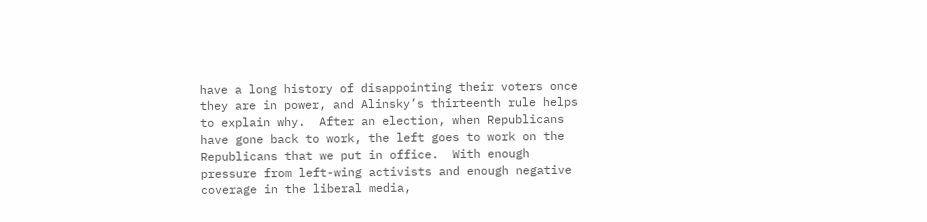have a long history of disappointing their voters once they are in power, and Alinsky’s thirteenth rule helps to explain why.  After an election, when Republicans have gone back to work, the left goes to work on the Republicans that we put in office.  With enough pressure from left-wing activists and enough negative coverage in the liberal media,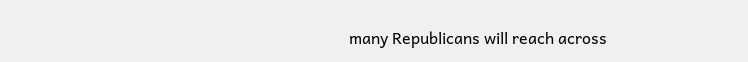many Republicans will reach across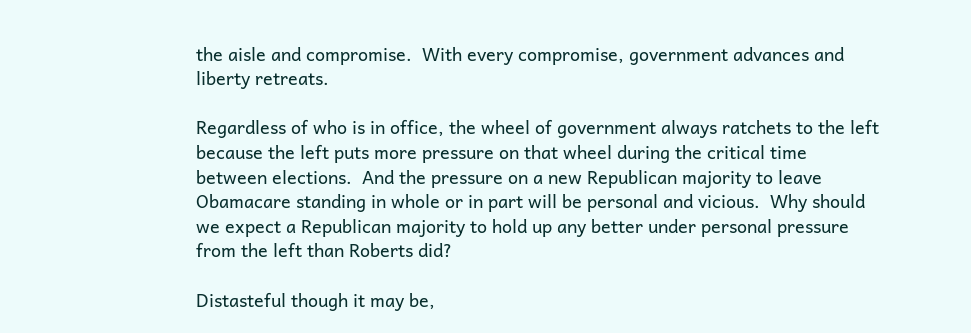the aisle and compromise.  With every compromise, government advances and liberty retreats.

Regardless of who is in office, the wheel of government always ratchets to the left because the left puts more pressure on that wheel during the critical time between elections.  And the pressure on a new Republican majority to leave Obamacare standing in whole or in part will be personal and vicious.  Why should we expect a Republican majority to hold up any better under personal pressure from the left than Roberts did?

Distasteful though it may be,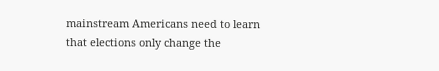mainstream Americans need to learn that elections only change the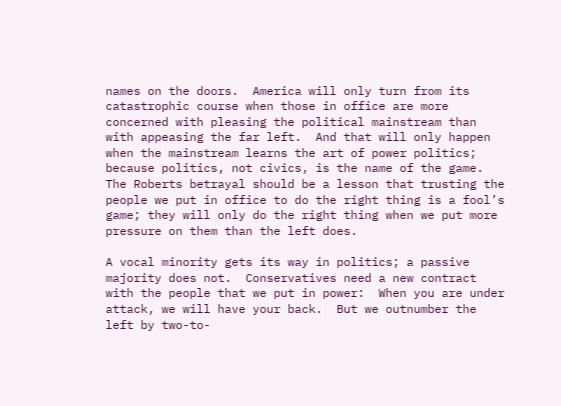names on the doors.  America will only turn from its catastrophic course when those in office are more concerned with pleasing the political mainstream than with appeasing the far left.  And that will only happen when the mainstream learns the art of power politics; because politics, not civics, is the name of the game.  The Roberts betrayal should be a lesson that trusting the people we put in office to do the right thing is a fool’s game; they will only do the right thing when we put more pressure on them than the left does.

A vocal minority gets its way in politics; a passive majority does not.  Conservatives need a new contract with the people that we put in power:  When you are under attack, we will have your back.  But we outnumber the left by two-to-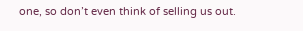one, so don’t even think of selling us out.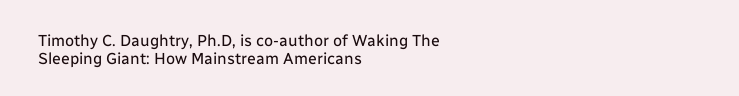Timothy C. Daughtry, Ph.D, is co-author of Waking The Sleeping Giant: How Mainstream Americans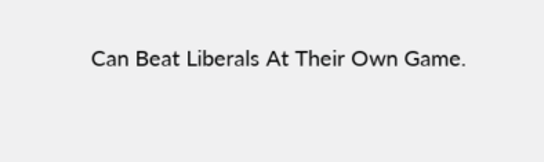Can Beat Liberals At Their Own Game.